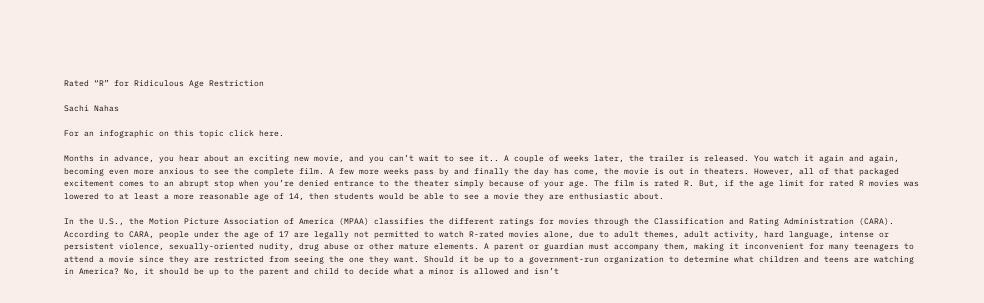Rated “R” for Ridiculous Age Restriction

Sachi Nahas

For an infographic on this topic click here.

Months in advance, you hear about an exciting new movie, and you can’t wait to see it.. A couple of weeks later, the trailer is released. You watch it again and again, becoming even more anxious to see the complete film. A few more weeks pass by and finally the day has come, the movie is out in theaters. However, all of that packaged excitement comes to an abrupt stop when you’re denied entrance to the theater simply because of your age. The film is rated R. But, if the age limit for rated R movies was lowered to at least a more reasonable age of 14, then students would be able to see a movie they are enthusiastic about.

In the U.S., the Motion Picture Association of America (MPAA) classifies the different ratings for movies through the Classification and Rating Administration (CARA). According to CARA, people under the age of 17 are legally not permitted to watch R-rated movies alone, due to adult themes, adult activity, hard language, intense or persistent violence, sexually-oriented nudity, drug abuse or other mature elements. A parent or guardian must accompany them, making it inconvenient for many teenagers to attend a movie since they are restricted from seeing the one they want. Should it be up to a government-run organization to determine what children and teens are watching in America? No, it should be up to the parent and child to decide what a minor is allowed and isn’t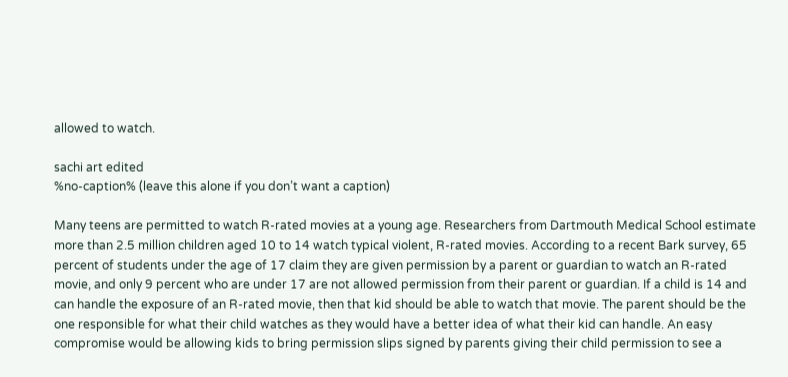allowed to watch.

sachi art edited
%no-caption% (leave this alone if you don’t want a caption)

Many teens are permitted to watch R-rated movies at a young age. Researchers from Dartmouth Medical School estimate more than 2.5 million children aged 10 to 14 watch typical violent, R-rated movies. According to a recent Bark survey, 65 percent of students under the age of 17 claim they are given permission by a parent or guardian to watch an R-rated movie, and only 9 percent who are under 17 are not allowed permission from their parent or guardian. If a child is 14 and can handle the exposure of an R-rated movie, then that kid should be able to watch that movie. The parent should be the one responsible for what their child watches as they would have a better idea of what their kid can handle. An easy compromise would be allowing kids to bring permission slips signed by parents giving their child permission to see a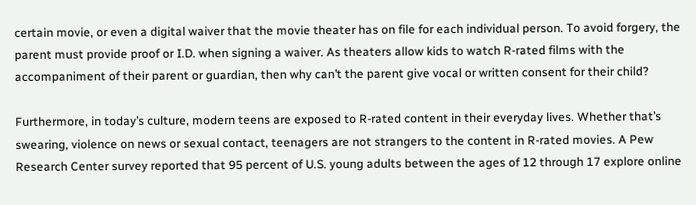certain movie, or even a digital waiver that the movie theater has on file for each individual person. To avoid forgery, the parent must provide proof or I.D. when signing a waiver. As theaters allow kids to watch R-rated films with the accompaniment of their parent or guardian, then why can’t the parent give vocal or written consent for their child?

Furthermore, in today’s culture, modern teens are exposed to R-rated content in their everyday lives. Whether that’s swearing, violence on news or sexual contact, teenagers are not strangers to the content in R-rated movies. A Pew Research Center survey reported that 95 percent of U.S. young adults between the ages of 12 through 17 explore online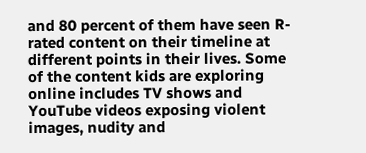and 80 percent of them have seen R-rated content on their timeline at different points in their lives. Some of the content kids are exploring online includes TV shows and YouTube videos exposing violent images, nudity and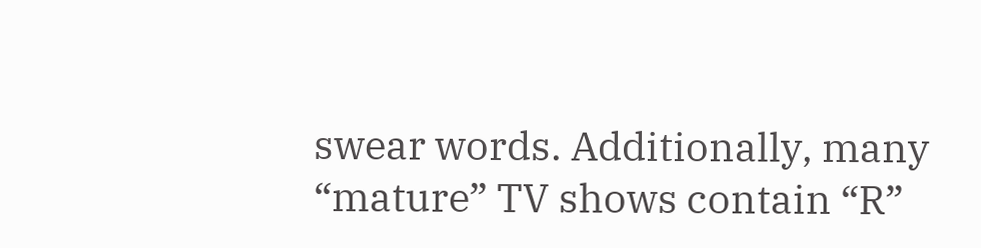swear words. Additionally, many “mature” TV shows contain “R”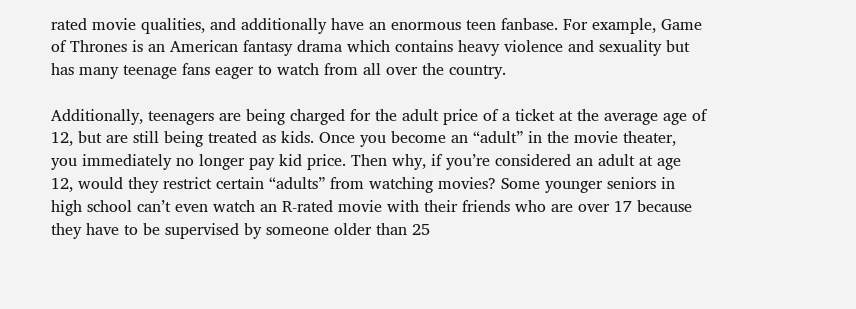rated movie qualities, and additionally have an enormous teen fanbase. For example, Game of Thrones is an American fantasy drama which contains heavy violence and sexuality but has many teenage fans eager to watch from all over the country.

Additionally, teenagers are being charged for the adult price of a ticket at the average age of 12, but are still being treated as kids. Once you become an “adult” in the movie theater, you immediately no longer pay kid price. Then why, if you’re considered an adult at age 12, would they restrict certain “adults” from watching movies? Some younger seniors in high school can’t even watch an R-rated movie with their friends who are over 17 because they have to be supervised by someone older than 25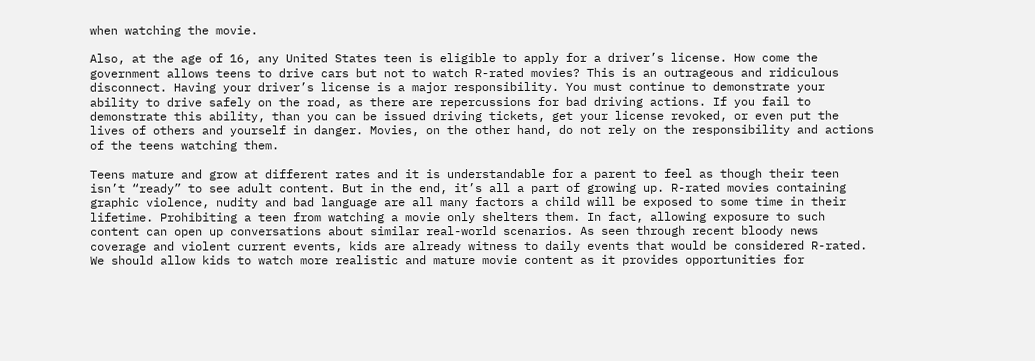when watching the movie.

Also, at the age of 16, any United States teen is eligible to apply for a driver’s license. How come the government allows teens to drive cars but not to watch R-rated movies? This is an outrageous and ridiculous disconnect. Having your driver’s license is a major responsibility. You must continue to demonstrate your ability to drive safely on the road, as there are repercussions for bad driving actions. If you fail to demonstrate this ability, than you can be issued driving tickets, get your license revoked, or even put the lives of others and yourself in danger. Movies, on the other hand, do not rely on the responsibility and actions of the teens watching them.

Teens mature and grow at different rates and it is understandable for a parent to feel as though their teen isn’t “ready” to see adult content. But in the end, it’s all a part of growing up. R-rated movies containing graphic violence, nudity and bad language are all many factors a child will be exposed to some time in their lifetime. Prohibiting a teen from watching a movie only shelters them. In fact, allowing exposure to such content can open up conversations about similar real-world scenarios. As seen through recent bloody news coverage and violent current events, kids are already witness to daily events that would be considered R-rated. We should allow kids to watch more realistic and mature movie content as it provides opportunities for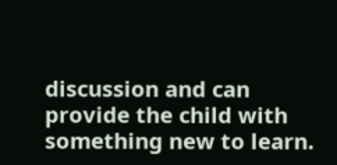discussion and can provide the child with something new to learn.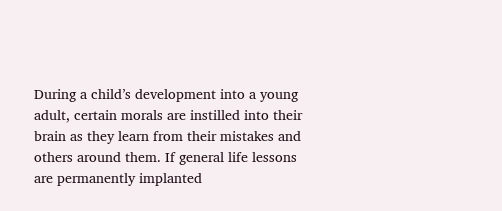During a child’s development into a young adult, certain morals are instilled into their brain as they learn from their mistakes and others around them. If general life lessons are permanently implanted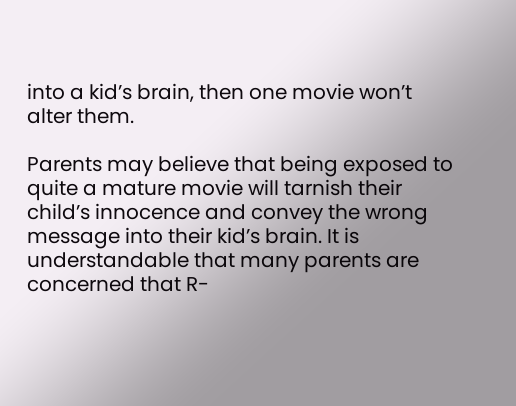into a kid’s brain, then one movie won’t alter them.

Parents may believe that being exposed to quite a mature movie will tarnish their child’s innocence and convey the wrong message into their kid’s brain. It is understandable that many parents are concerned that R-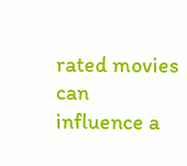rated movies can influence a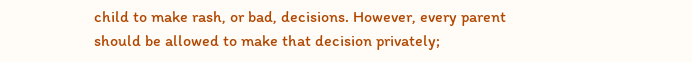child to make rash, or bad, decisions. However, every parent should be allowed to make that decision privately;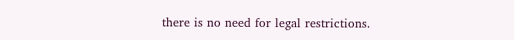there is no need for legal restrictions.